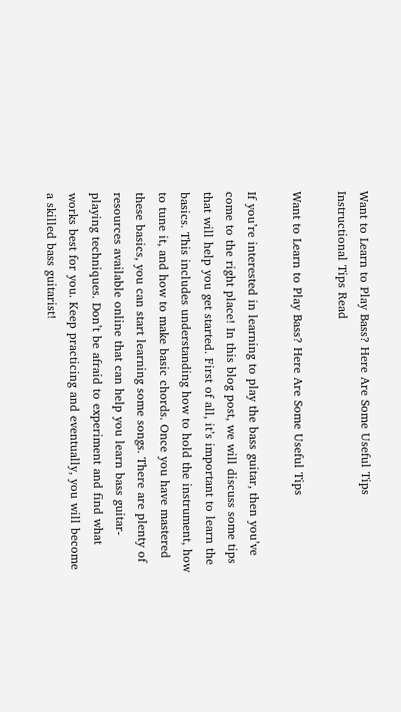Want to Learn to Play Bass? Here Are Some Useful Tips
Instructional Tips Read

Want to Learn to Play Bass? Here Are Some Useful Tips

If you’re interested in learning to play the bass guitar, then you’ve come to the right place! In this blog post, we will discuss some tips that will help you get started. First of all, it’s important to learn the basics. This includes understanding how to hold the instrument, how to tune it, and how to make basic chords. Once you have mastered these basics, you can start learning some songs. There are plenty of resources available online that can help you learn bass guitar-playing techniques. Don’t be afraid to experiment and find what works best for you. Keep practicing and eventually, you will become a skilled bass guitarist!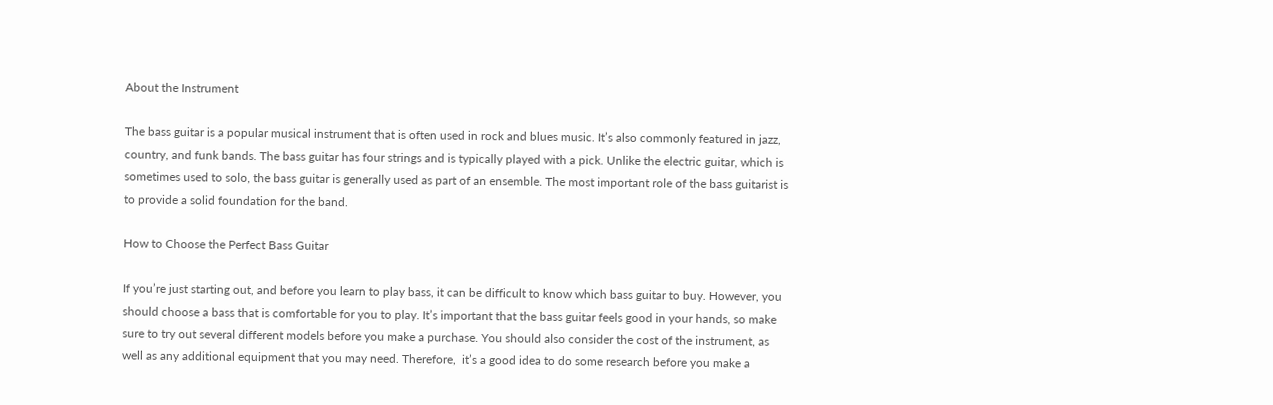About the Instrument

The bass guitar is a popular musical instrument that is often used in rock and blues music. It’s also commonly featured in jazz, country, and funk bands. The bass guitar has four strings and is typically played with a pick. Unlike the electric guitar, which is sometimes used to solo, the bass guitar is generally used as part of an ensemble. The most important role of the bass guitarist is to provide a solid foundation for the band.

How to Choose the Perfect Bass Guitar

If you’re just starting out, and before you learn to play bass, it can be difficult to know which bass guitar to buy. However, you should choose a bass that is comfortable for you to play. It’s important that the bass guitar feels good in your hands, so make sure to try out several different models before you make a purchase. You should also consider the cost of the instrument, as well as any additional equipment that you may need. Therefore,  it’s a good idea to do some research before you make a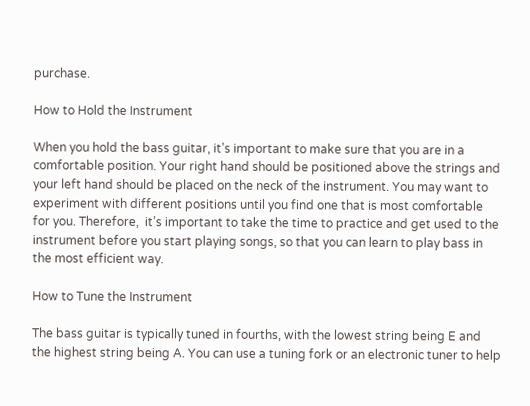purchase.

How to Hold the Instrument

When you hold the bass guitar, it’s important to make sure that you are in a comfortable position. Your right hand should be positioned above the strings and your left hand should be placed on the neck of the instrument. You may want to experiment with different positions until you find one that is most comfortable for you. Therefore,  it’s important to take the time to practice and get used to the instrument before you start playing songs, so that you can learn to play bass in the most efficient way.

How to Tune the Instrument

The bass guitar is typically tuned in fourths, with the lowest string being E and the highest string being A. You can use a tuning fork or an electronic tuner to help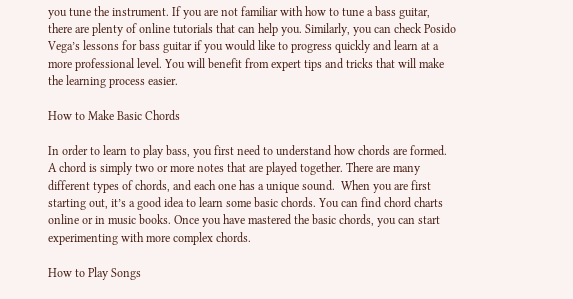you tune the instrument. If you are not familiar with how to tune a bass guitar, there are plenty of online tutorials that can help you. Similarly, you can check Posido Vega’s lessons for bass guitar if you would like to progress quickly and learn at a more professional level. You will benefit from expert tips and tricks that will make the learning process easier.

How to Make Basic Chords

In order to learn to play bass, you first need to understand how chords are formed. A chord is simply two or more notes that are played together. There are many different types of chords, and each one has a unique sound.  When you are first starting out, it’s a good idea to learn some basic chords. You can find chord charts online or in music books. Once you have mastered the basic chords, you can start experimenting with more complex chords.

How to Play Songs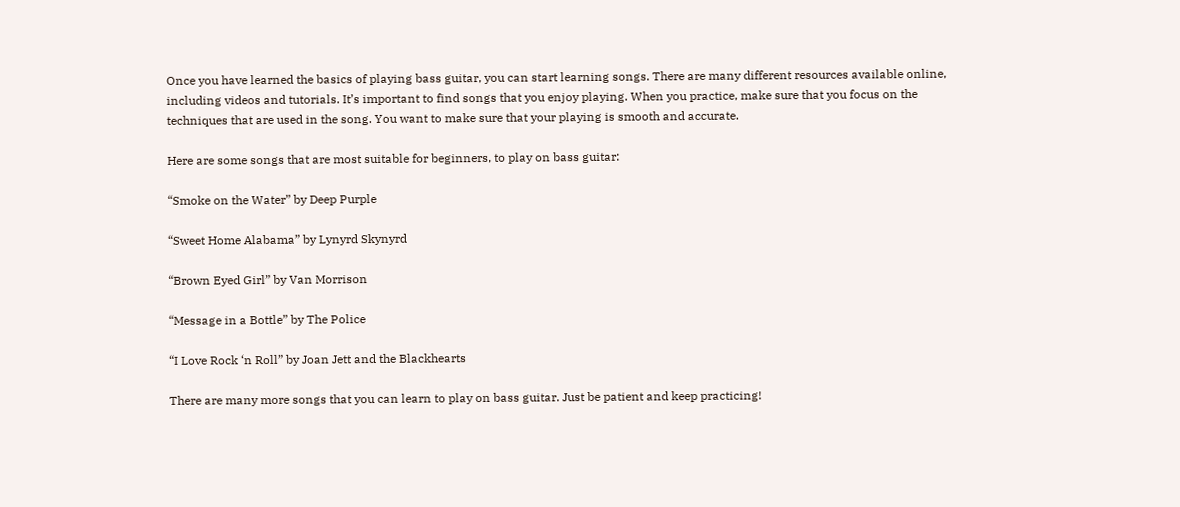Once you have learned the basics of playing bass guitar, you can start learning songs. There are many different resources available online, including videos and tutorials. It’s important to find songs that you enjoy playing. When you practice, make sure that you focus on the techniques that are used in the song. You want to make sure that your playing is smooth and accurate.

Here are some songs that are most suitable for beginners, to play on bass guitar:

“Smoke on the Water” by Deep Purple

“Sweet Home Alabama” by Lynyrd Skynyrd

“Brown Eyed Girl” by Van Morrison

“Message in a Bottle” by The Police

“I Love Rock ‘n Roll” by Joan Jett and the Blackhearts

There are many more songs that you can learn to play on bass guitar. Just be patient and keep practicing!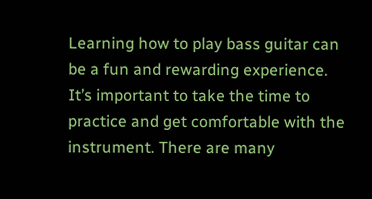Learning how to play bass guitar can be a fun and rewarding experience. It’s important to take the time to practice and get comfortable with the instrument. There are many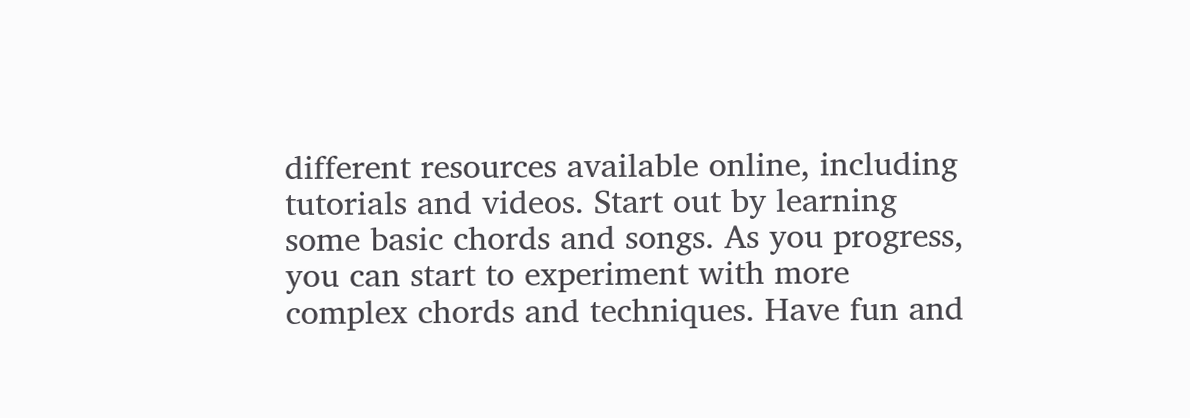different resources available online, including tutorials and videos. Start out by learning some basic chords and songs. As you progress, you can start to experiment with more complex chords and techniques. Have fun and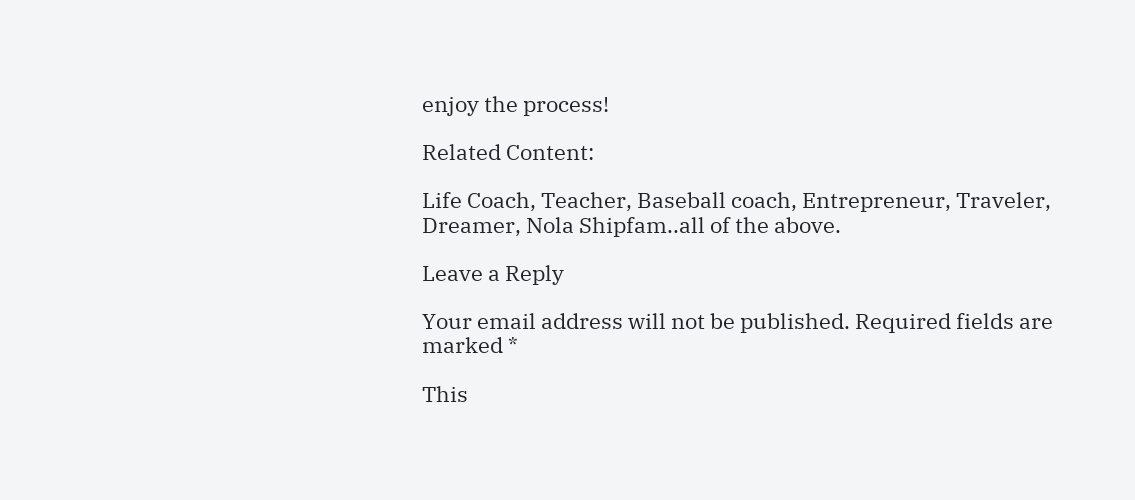enjoy the process!

Related Content:

Life Coach, Teacher, Baseball coach, Entrepreneur, Traveler, Dreamer, Nola Shipfam..all of the above.

Leave a Reply

Your email address will not be published. Required fields are marked *

This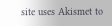site uses Akismet to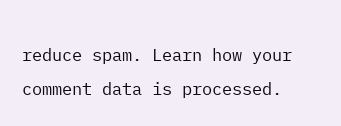reduce spam. Learn how your comment data is processed.